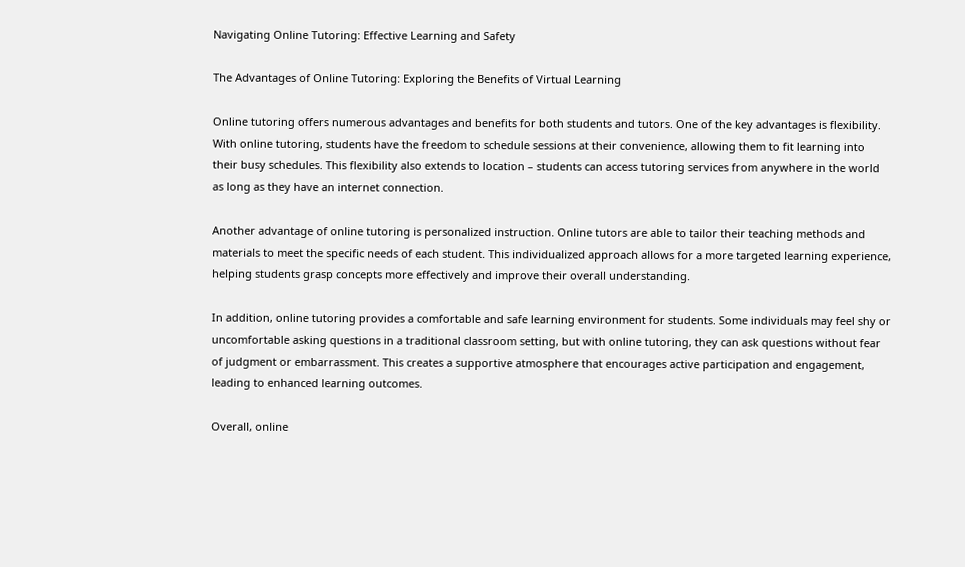Navigating Online Tutoring: Effective Learning and Safety

The Advantages of Online Tutoring: Exploring the Benefits of Virtual Learning

Online tutoring offers numerous advantages and benefits for both students and tutors. One of the key advantages is flexibility. With online tutoring, students have the freedom to schedule sessions at their convenience, allowing them to fit learning into their busy schedules. This flexibility also extends to location – students can access tutoring services from anywhere in the world as long as they have an internet connection.

Another advantage of online tutoring is personalized instruction. Online tutors are able to tailor their teaching methods and materials to meet the specific needs of each student. This individualized approach allows for a more targeted learning experience, helping students grasp concepts more effectively and improve their overall understanding.

In addition, online tutoring provides a comfortable and safe learning environment for students. Some individuals may feel shy or uncomfortable asking questions in a traditional classroom setting, but with online tutoring, they can ask questions without fear of judgment or embarrassment. This creates a supportive atmosphere that encourages active participation and engagement, leading to enhanced learning outcomes.

Overall, online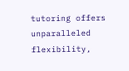tutoring offers unparalleled flexibility,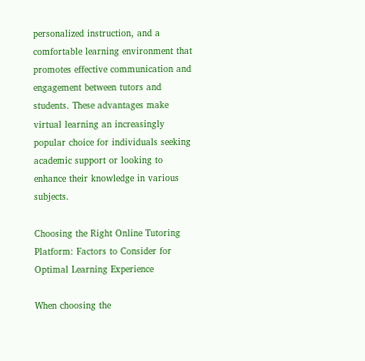personalized instruction, and a comfortable learning environment that promotes effective communication and engagement between tutors and students. These advantages make virtual learning an increasingly popular choice for individuals seeking academic support or looking to enhance their knowledge in various subjects.

Choosing the Right Online Tutoring Platform: Factors to Consider for Optimal Learning Experience

When choosing the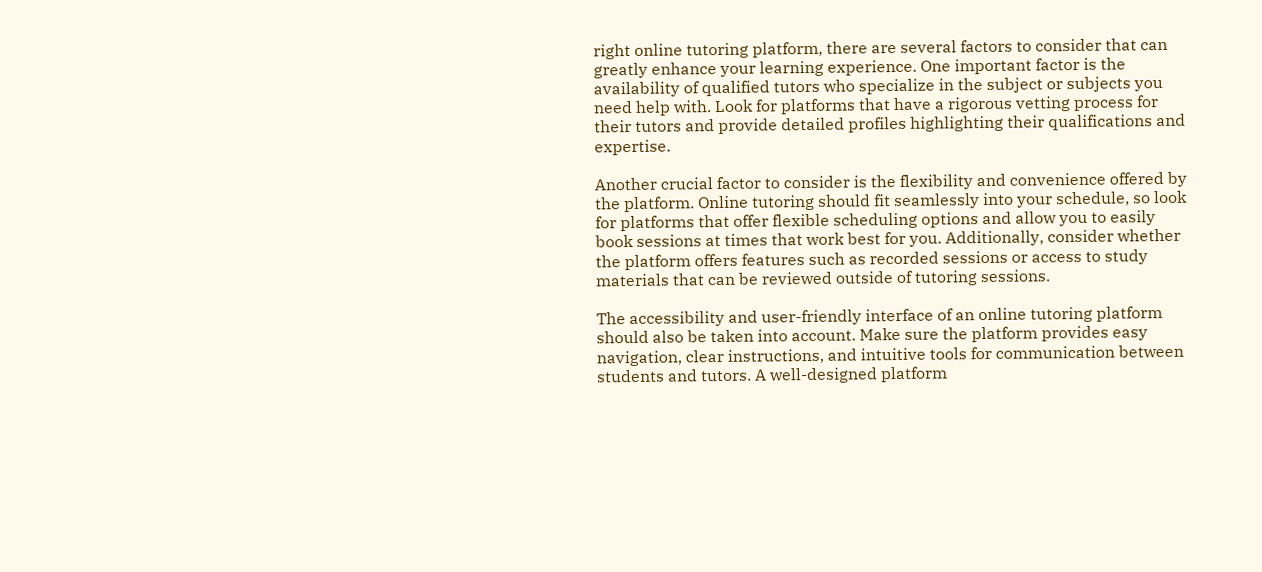right online tutoring platform, there are several factors to consider that can greatly enhance your learning experience. One important factor is the availability of qualified tutors who specialize in the subject or subjects you need help with. Look for platforms that have a rigorous vetting process for their tutors and provide detailed profiles highlighting their qualifications and expertise.

Another crucial factor to consider is the flexibility and convenience offered by the platform. Online tutoring should fit seamlessly into your schedule, so look for platforms that offer flexible scheduling options and allow you to easily book sessions at times that work best for you. Additionally, consider whether the platform offers features such as recorded sessions or access to study materials that can be reviewed outside of tutoring sessions.

The accessibility and user-friendly interface of an online tutoring platform should also be taken into account. Make sure the platform provides easy navigation, clear instructions, and intuitive tools for communication between students and tutors. A well-designed platform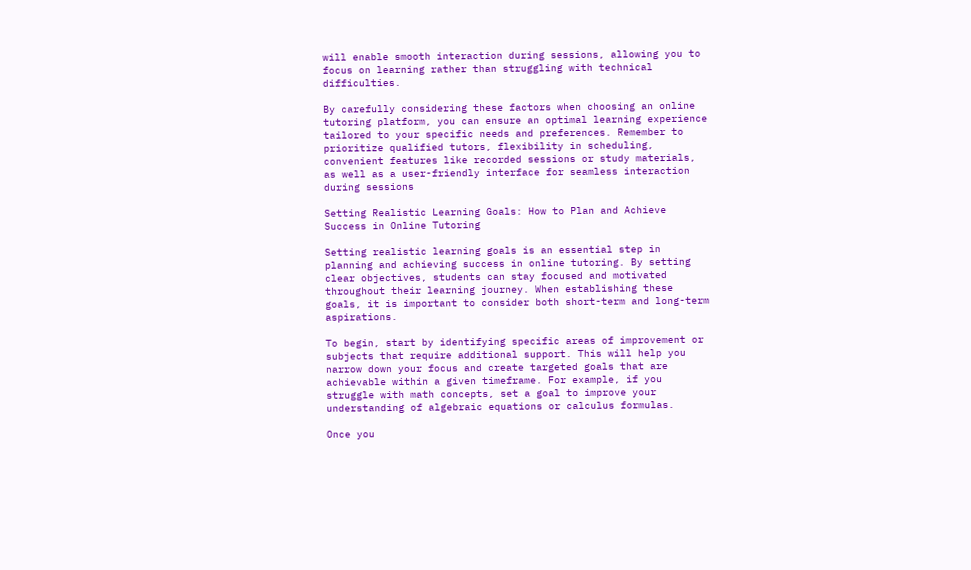will enable smooth interaction during sessions, allowing you to focus on learning rather than struggling with technical difficulties.

By carefully considering these factors when choosing an online tutoring platform, you can ensure an optimal learning experience tailored to your specific needs and preferences. Remember to prioritize qualified tutors, flexibility in scheduling, convenient features like recorded sessions or study materials, as well as a user-friendly interface for seamless interaction during sessions

Setting Realistic Learning Goals: How to Plan and Achieve Success in Online Tutoring

Setting realistic learning goals is an essential step in planning and achieving success in online tutoring. By setting clear objectives, students can stay focused and motivated throughout their learning journey. When establishing these goals, it is important to consider both short-term and long-term aspirations.

To begin, start by identifying specific areas of improvement or subjects that require additional support. This will help you narrow down your focus and create targeted goals that are achievable within a given timeframe. For example, if you struggle with math concepts, set a goal to improve your understanding of algebraic equations or calculus formulas.

Once you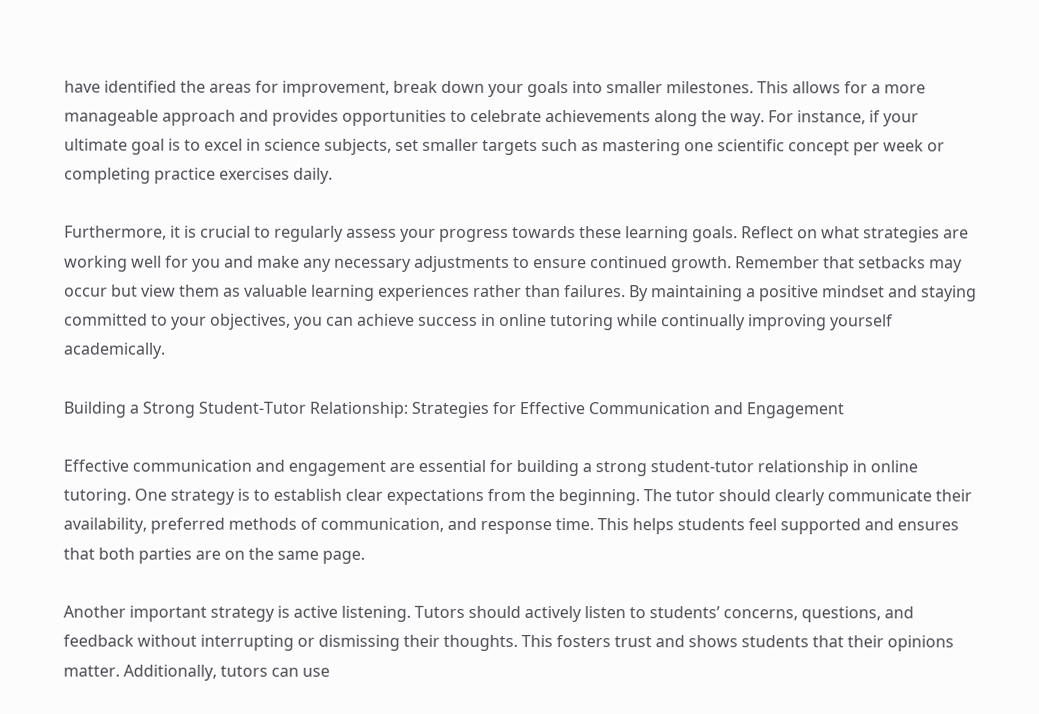have identified the areas for improvement, break down your goals into smaller milestones. This allows for a more manageable approach and provides opportunities to celebrate achievements along the way. For instance, if your ultimate goal is to excel in science subjects, set smaller targets such as mastering one scientific concept per week or completing practice exercises daily.

Furthermore, it is crucial to regularly assess your progress towards these learning goals. Reflect on what strategies are working well for you and make any necessary adjustments to ensure continued growth. Remember that setbacks may occur but view them as valuable learning experiences rather than failures. By maintaining a positive mindset and staying committed to your objectives, you can achieve success in online tutoring while continually improving yourself academically.

Building a Strong Student-Tutor Relationship: Strategies for Effective Communication and Engagement

Effective communication and engagement are essential for building a strong student-tutor relationship in online tutoring. One strategy is to establish clear expectations from the beginning. The tutor should clearly communicate their availability, preferred methods of communication, and response time. This helps students feel supported and ensures that both parties are on the same page.

Another important strategy is active listening. Tutors should actively listen to students’ concerns, questions, and feedback without interrupting or dismissing their thoughts. This fosters trust and shows students that their opinions matter. Additionally, tutors can use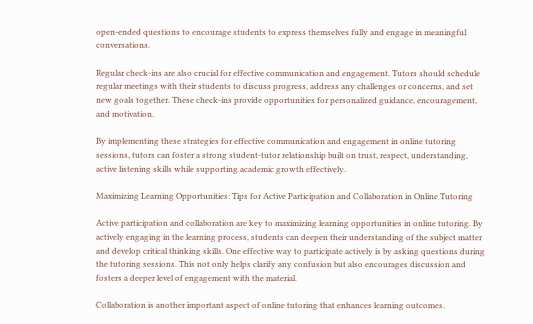open-ended questions to encourage students to express themselves fully and engage in meaningful conversations.

Regular check-ins are also crucial for effective communication and engagement. Tutors should schedule regular meetings with their students to discuss progress, address any challenges or concerns, and set new goals together. These check-ins provide opportunities for personalized guidance, encouragement, and motivation.

By implementing these strategies for effective communication and engagement in online tutoring sessions, tutors can foster a strong student-tutor relationship built on trust, respect, understanding, active listening skills while supporting academic growth effectively.

Maximizing Learning Opportunities: Tips for Active Participation and Collaboration in Online Tutoring

Active participation and collaboration are key to maximizing learning opportunities in online tutoring. By actively engaging in the learning process, students can deepen their understanding of the subject matter and develop critical thinking skills. One effective way to participate actively is by asking questions during the tutoring sessions. This not only helps clarify any confusion but also encourages discussion and fosters a deeper level of engagement with the material.

Collaboration is another important aspect of online tutoring that enhances learning outcomes.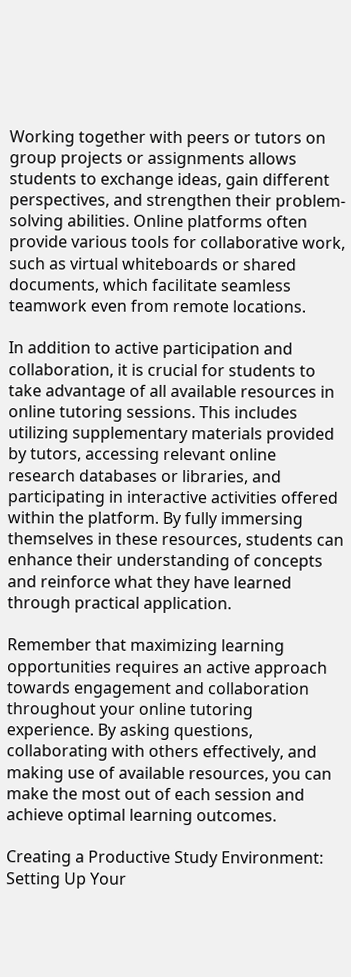Working together with peers or tutors on group projects or assignments allows students to exchange ideas, gain different perspectives, and strengthen their problem-solving abilities. Online platforms often provide various tools for collaborative work, such as virtual whiteboards or shared documents, which facilitate seamless teamwork even from remote locations.

In addition to active participation and collaboration, it is crucial for students to take advantage of all available resources in online tutoring sessions. This includes utilizing supplementary materials provided by tutors, accessing relevant online research databases or libraries, and participating in interactive activities offered within the platform. By fully immersing themselves in these resources, students can enhance their understanding of concepts and reinforce what they have learned through practical application.

Remember that maximizing learning opportunities requires an active approach towards engagement and collaboration throughout your online tutoring experience. By asking questions, collaborating with others effectively, and making use of available resources, you can make the most out of each session and achieve optimal learning outcomes.

Creating a Productive Study Environment: Setting Up Your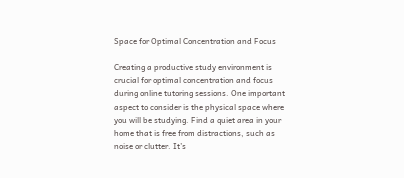Space for Optimal Concentration and Focus

Creating a productive study environment is crucial for optimal concentration and focus during online tutoring sessions. One important aspect to consider is the physical space where you will be studying. Find a quiet area in your home that is free from distractions, such as noise or clutter. It’s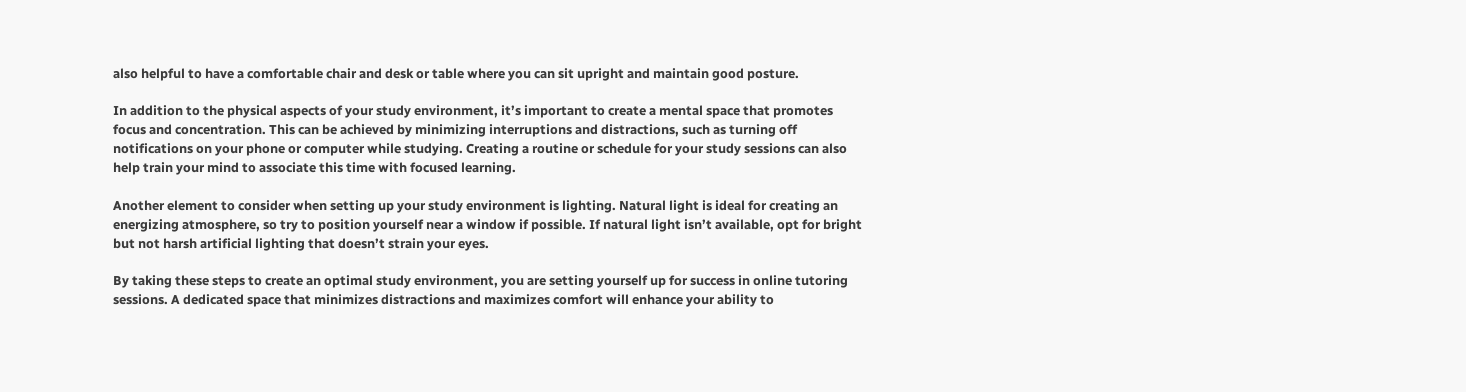also helpful to have a comfortable chair and desk or table where you can sit upright and maintain good posture.

In addition to the physical aspects of your study environment, it’s important to create a mental space that promotes focus and concentration. This can be achieved by minimizing interruptions and distractions, such as turning off notifications on your phone or computer while studying. Creating a routine or schedule for your study sessions can also help train your mind to associate this time with focused learning.

Another element to consider when setting up your study environment is lighting. Natural light is ideal for creating an energizing atmosphere, so try to position yourself near a window if possible. If natural light isn’t available, opt for bright but not harsh artificial lighting that doesn’t strain your eyes.

By taking these steps to create an optimal study environment, you are setting yourself up for success in online tutoring sessions. A dedicated space that minimizes distractions and maximizes comfort will enhance your ability to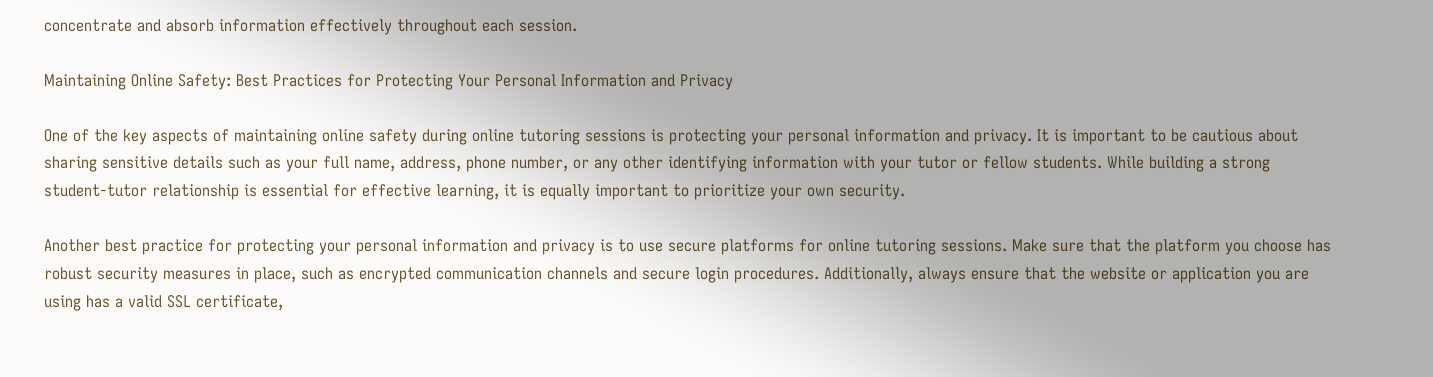concentrate and absorb information effectively throughout each session.

Maintaining Online Safety: Best Practices for Protecting Your Personal Information and Privacy

One of the key aspects of maintaining online safety during online tutoring sessions is protecting your personal information and privacy. It is important to be cautious about sharing sensitive details such as your full name, address, phone number, or any other identifying information with your tutor or fellow students. While building a strong student-tutor relationship is essential for effective learning, it is equally important to prioritize your own security.

Another best practice for protecting your personal information and privacy is to use secure platforms for online tutoring sessions. Make sure that the platform you choose has robust security measures in place, such as encrypted communication channels and secure login procedures. Additionally, always ensure that the website or application you are using has a valid SSL certificate,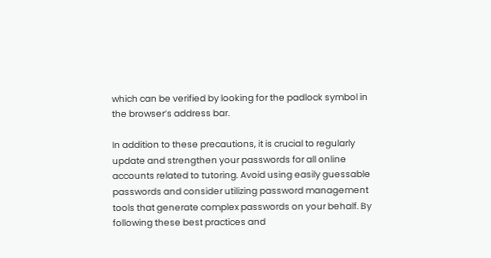which can be verified by looking for the padlock symbol in the browser’s address bar.

In addition to these precautions, it is crucial to regularly update and strengthen your passwords for all online accounts related to tutoring. Avoid using easily guessable passwords and consider utilizing password management tools that generate complex passwords on your behalf. By following these best practices and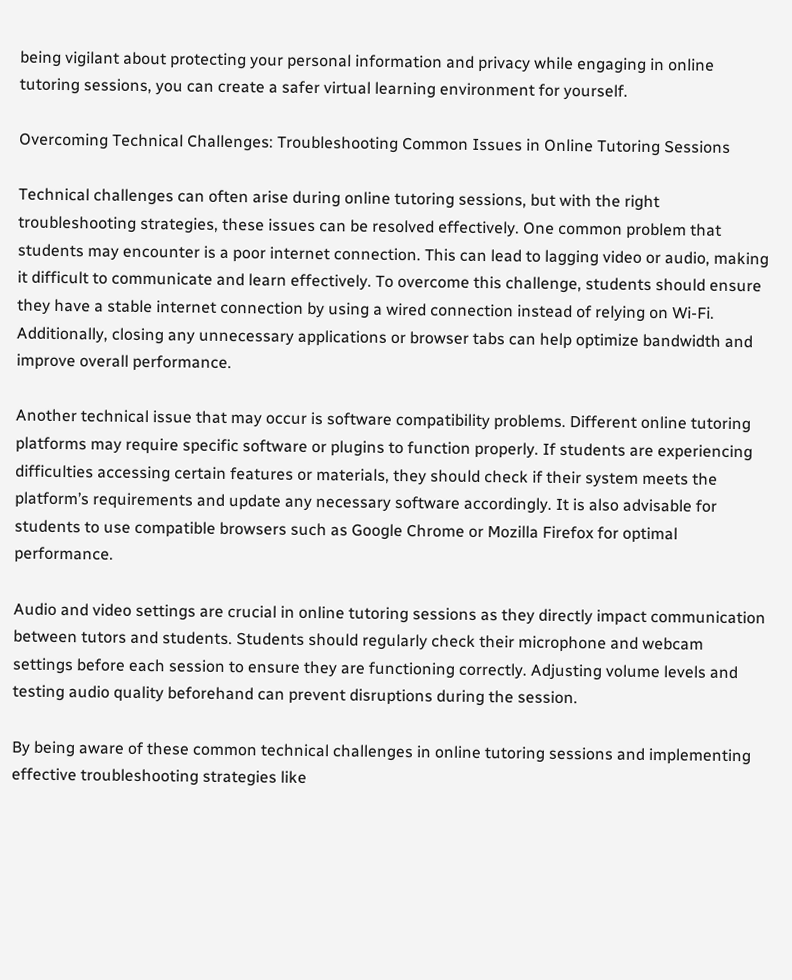being vigilant about protecting your personal information and privacy while engaging in online tutoring sessions, you can create a safer virtual learning environment for yourself.

Overcoming Technical Challenges: Troubleshooting Common Issues in Online Tutoring Sessions

Technical challenges can often arise during online tutoring sessions, but with the right troubleshooting strategies, these issues can be resolved effectively. One common problem that students may encounter is a poor internet connection. This can lead to lagging video or audio, making it difficult to communicate and learn effectively. To overcome this challenge, students should ensure they have a stable internet connection by using a wired connection instead of relying on Wi-Fi. Additionally, closing any unnecessary applications or browser tabs can help optimize bandwidth and improve overall performance.

Another technical issue that may occur is software compatibility problems. Different online tutoring platforms may require specific software or plugins to function properly. If students are experiencing difficulties accessing certain features or materials, they should check if their system meets the platform’s requirements and update any necessary software accordingly. It is also advisable for students to use compatible browsers such as Google Chrome or Mozilla Firefox for optimal performance.

Audio and video settings are crucial in online tutoring sessions as they directly impact communication between tutors and students. Students should regularly check their microphone and webcam settings before each session to ensure they are functioning correctly. Adjusting volume levels and testing audio quality beforehand can prevent disruptions during the session.

By being aware of these common technical challenges in online tutoring sessions and implementing effective troubleshooting strategies like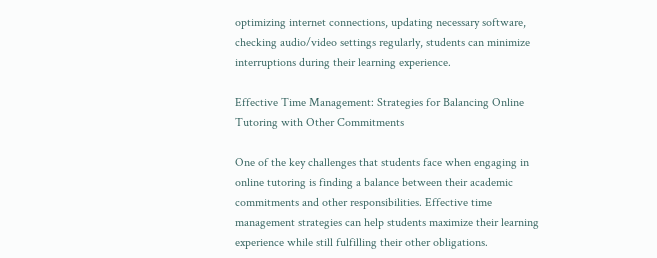optimizing internet connections, updating necessary software, checking audio/video settings regularly, students can minimize interruptions during their learning experience.

Effective Time Management: Strategies for Balancing Online Tutoring with Other Commitments

One of the key challenges that students face when engaging in online tutoring is finding a balance between their academic commitments and other responsibilities. Effective time management strategies can help students maximize their learning experience while still fulfilling their other obligations.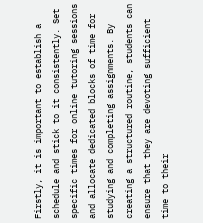Firstly, it is important to establish a schedule and stick to it consistently. Set specific times for online tutoring sessions and allocate dedicated blocks of time for studying and completing assignments. By creating a structured routine, students can ensure that they are devoting sufficient time to their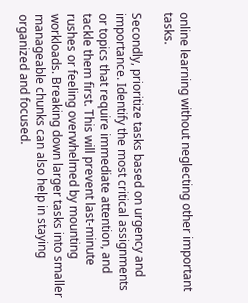online learning without neglecting other important tasks.

Secondly, prioritize tasks based on urgency and importance. Identify the most critical assignments or topics that require immediate attention, and tackle them first. This will prevent last-minute rushes or feeling overwhelmed by mounting workloads. Breaking down larger tasks into smaller manageable chunks can also help in staying organized and focused.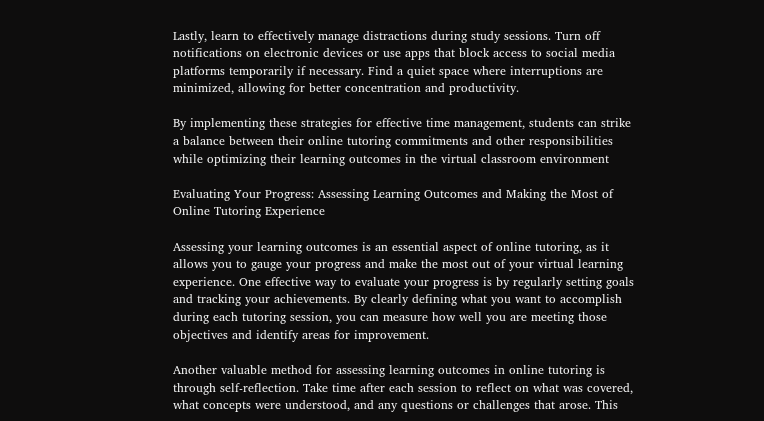Lastly, learn to effectively manage distractions during study sessions. Turn off notifications on electronic devices or use apps that block access to social media platforms temporarily if necessary. Find a quiet space where interruptions are minimized, allowing for better concentration and productivity.

By implementing these strategies for effective time management, students can strike a balance between their online tutoring commitments and other responsibilities while optimizing their learning outcomes in the virtual classroom environment

Evaluating Your Progress: Assessing Learning Outcomes and Making the Most of Online Tutoring Experience

Assessing your learning outcomes is an essential aspect of online tutoring, as it allows you to gauge your progress and make the most out of your virtual learning experience. One effective way to evaluate your progress is by regularly setting goals and tracking your achievements. By clearly defining what you want to accomplish during each tutoring session, you can measure how well you are meeting those objectives and identify areas for improvement.

Another valuable method for assessing learning outcomes in online tutoring is through self-reflection. Take time after each session to reflect on what was covered, what concepts were understood, and any questions or challenges that arose. This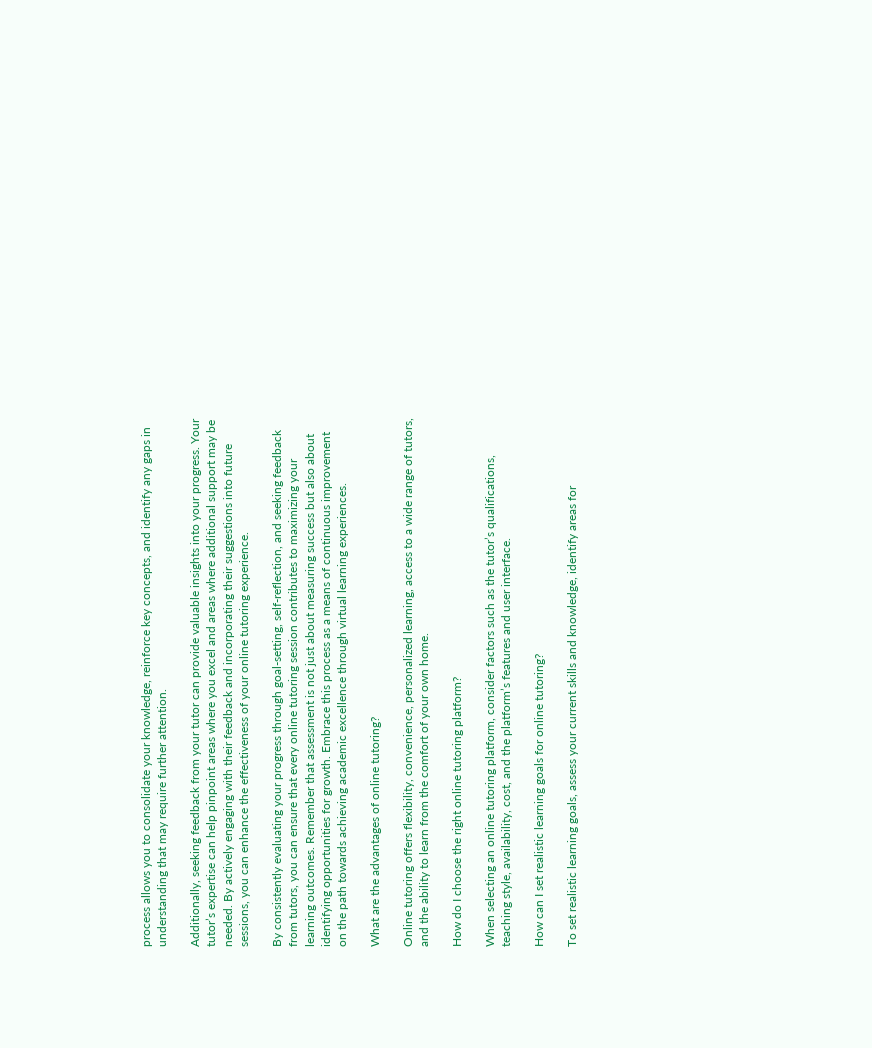process allows you to consolidate your knowledge, reinforce key concepts, and identify any gaps in understanding that may require further attention.

Additionally, seeking feedback from your tutor can provide valuable insights into your progress. Your tutor’s expertise can help pinpoint areas where you excel and areas where additional support may be needed. By actively engaging with their feedback and incorporating their suggestions into future sessions, you can enhance the effectiveness of your online tutoring experience.

By consistently evaluating your progress through goal-setting, self-reflection, and seeking feedback from tutors, you can ensure that every online tutoring session contributes to maximizing your learning outcomes. Remember that assessment is not just about measuring success but also about identifying opportunities for growth. Embrace this process as a means of continuous improvement on the path towards achieving academic excellence through virtual learning experiences.

What are the advantages of online tutoring?

Online tutoring offers flexibility, convenience, personalized learning, access to a wide range of tutors, and the ability to learn from the comfort of your own home.

How do I choose the right online tutoring platform?

When selecting an online tutoring platform, consider factors such as the tutor’s qualifications, teaching style, availability, cost, and the platform’s features and user interface.

How can I set realistic learning goals for online tutoring?

To set realistic learning goals, assess your current skills and knowledge, identify areas for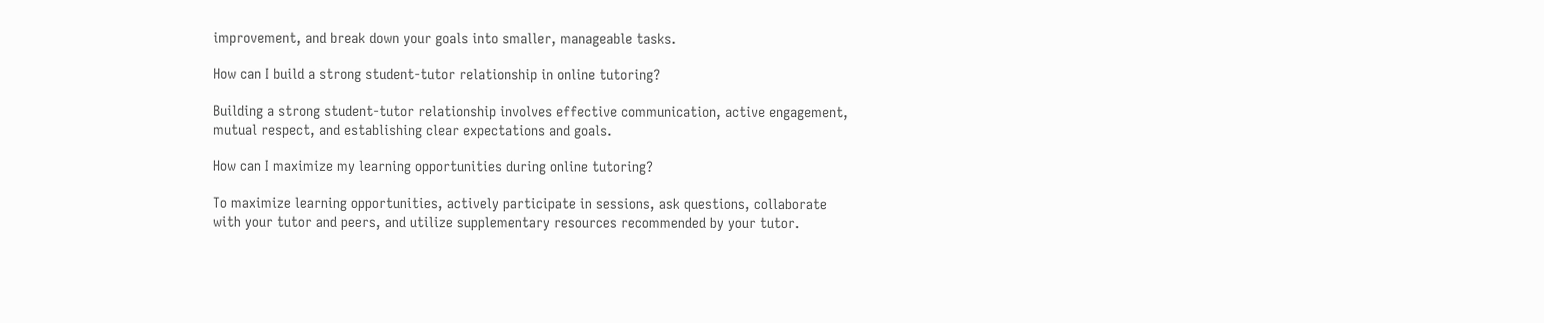improvement, and break down your goals into smaller, manageable tasks.

How can I build a strong student-tutor relationship in online tutoring?

Building a strong student-tutor relationship involves effective communication, active engagement, mutual respect, and establishing clear expectations and goals.

How can I maximize my learning opportunities during online tutoring?

To maximize learning opportunities, actively participate in sessions, ask questions, collaborate with your tutor and peers, and utilize supplementary resources recommended by your tutor.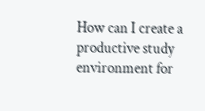How can I create a productive study environment for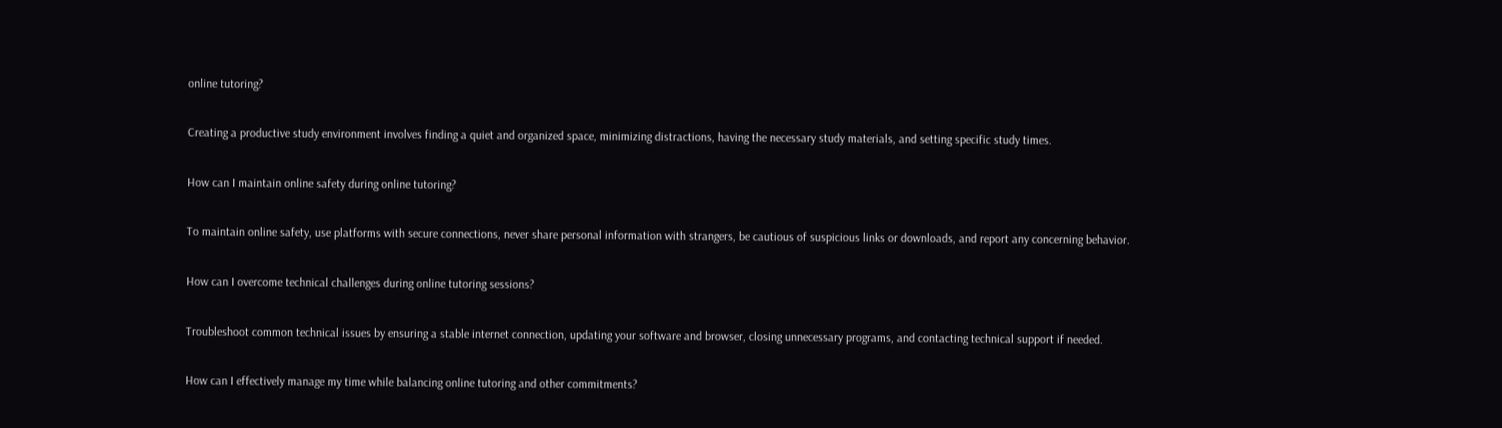online tutoring?

Creating a productive study environment involves finding a quiet and organized space, minimizing distractions, having the necessary study materials, and setting specific study times.

How can I maintain online safety during online tutoring?

To maintain online safety, use platforms with secure connections, never share personal information with strangers, be cautious of suspicious links or downloads, and report any concerning behavior.

How can I overcome technical challenges during online tutoring sessions?

Troubleshoot common technical issues by ensuring a stable internet connection, updating your software and browser, closing unnecessary programs, and contacting technical support if needed.

How can I effectively manage my time while balancing online tutoring and other commitments?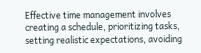Effective time management involves creating a schedule, prioritizing tasks, setting realistic expectations, avoiding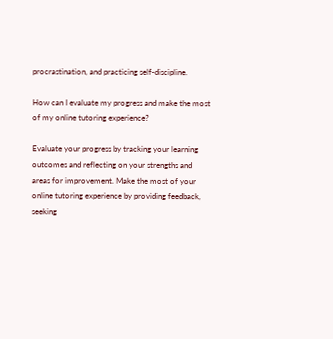procrastination, and practicing self-discipline.

How can I evaluate my progress and make the most of my online tutoring experience?

Evaluate your progress by tracking your learning outcomes and reflecting on your strengths and areas for improvement. Make the most of your online tutoring experience by providing feedback, seeking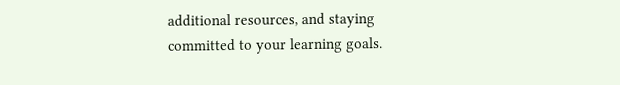additional resources, and staying committed to your learning goals.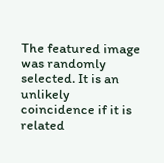The featured image was randomly selected. It is an unlikely coincidence if it is related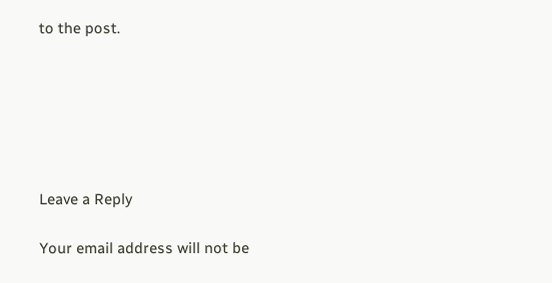to the post.






Leave a Reply

Your email address will not be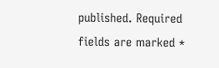published. Required fields are marked *